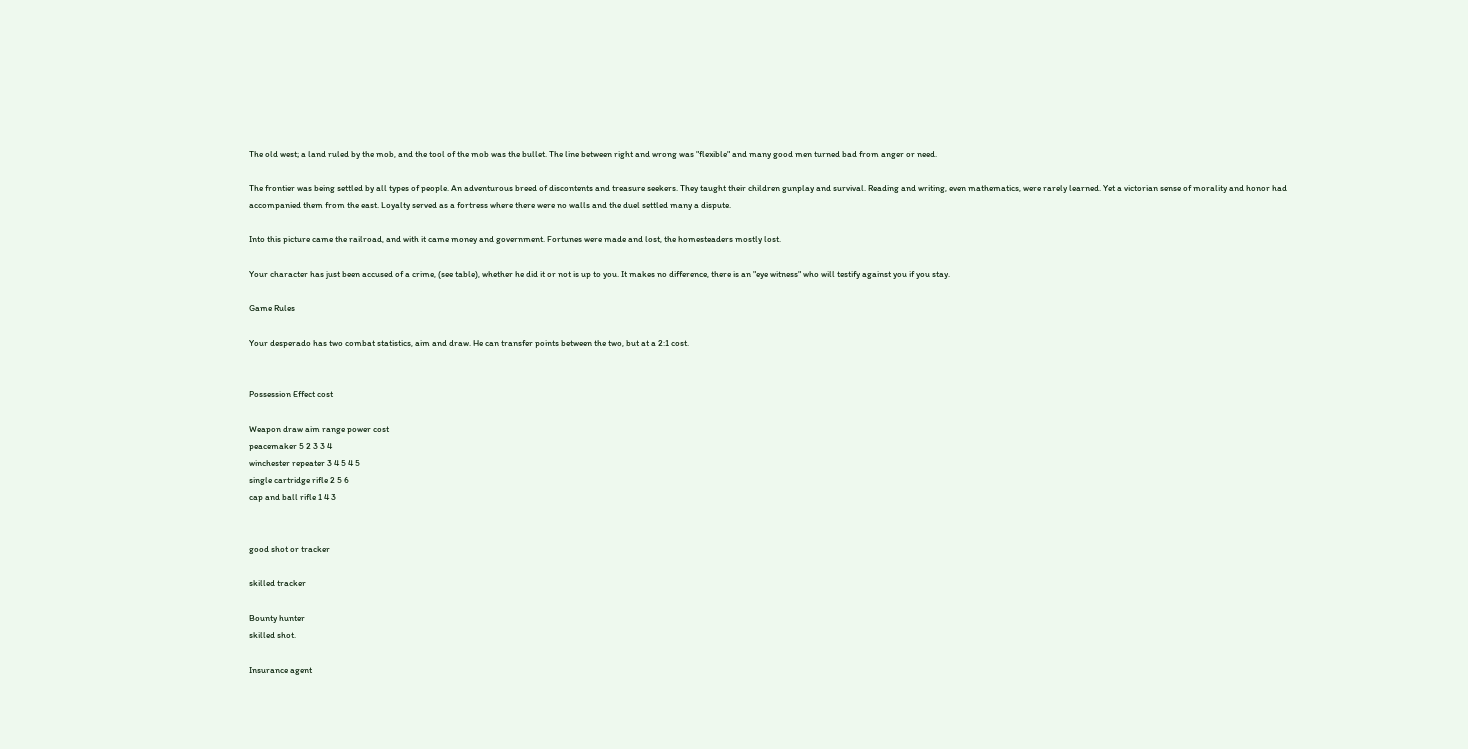The old west; a land ruled by the mob, and the tool of the mob was the bullet. The line between right and wrong was "flexible" and many good men turned bad from anger or need.

The frontier was being settled by all types of people. An adventurous breed of discontents and treasure seekers. They taught their children gunplay and survival. Reading and writing, even mathematics, were rarely learned. Yet a victorian sense of morality and honor had accompanied them from the east. Loyalty served as a fortress where there were no walls and the duel settled many a dispute.

Into this picture came the railroad, and with it came money and government. Fortunes were made and lost, the homesteaders mostly lost.

Your character has just been accused of a crime, (see table), whether he did it or not is up to you. It makes no difference, there is an "eye witness" who will testify against you if you stay.

Game Rules

Your desperado has two combat statistics, aim and draw. He can transfer points between the two, but at a 2:1 cost.


Possession Effect cost

Weapon draw aim range power cost
peacemaker 5 2 3 3 4
winchester repeater 3 4 5 4 5
single cartridge rifle 2 5 6
cap and ball rifle 1 4 3


good shot or tracker

skilled tracker

Bounty hunter
skilled shot.

Insurance agent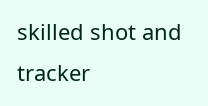skilled shot and tracker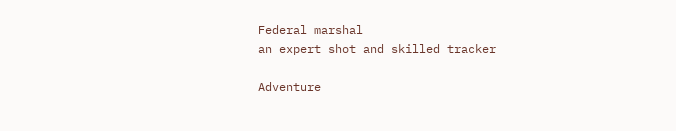Federal marshal
an expert shot and skilled tracker

Adventure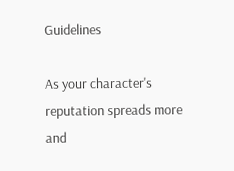Guidelines

As your character's reputation spreads more and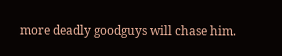more deadly goodguys will chase him.